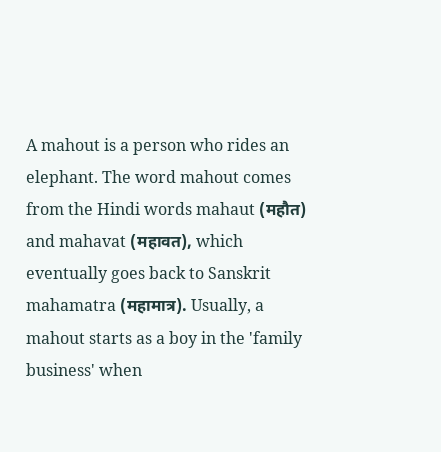A mahout is a person who rides an elephant. The word mahout comes from the Hindi words mahaut (महौत) and mahavat (महावत), which eventually goes back to Sanskrit mahamatra (महामात्र). Usually, a mahout starts as a boy in the 'family business' when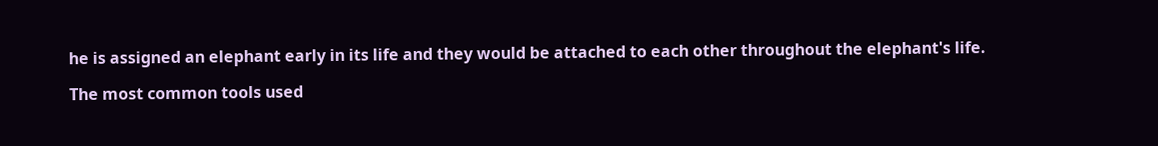he is assigned an elephant early in its life and they would be attached to each other throughout the elephant's life.

The most common tools used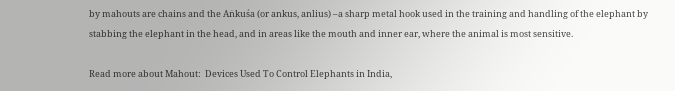by mahouts are chains and the Aṅkuśa (or ankus, anlius) –a sharp metal hook used in the training and handling of the elephant by stabbing the elephant in the head, and in areas like the mouth and inner ear, where the animal is most sensitive.

Read more about Mahout:  Devices Used To Control Elephants in India,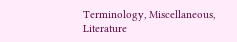Terminology, Miscellaneous, Literature